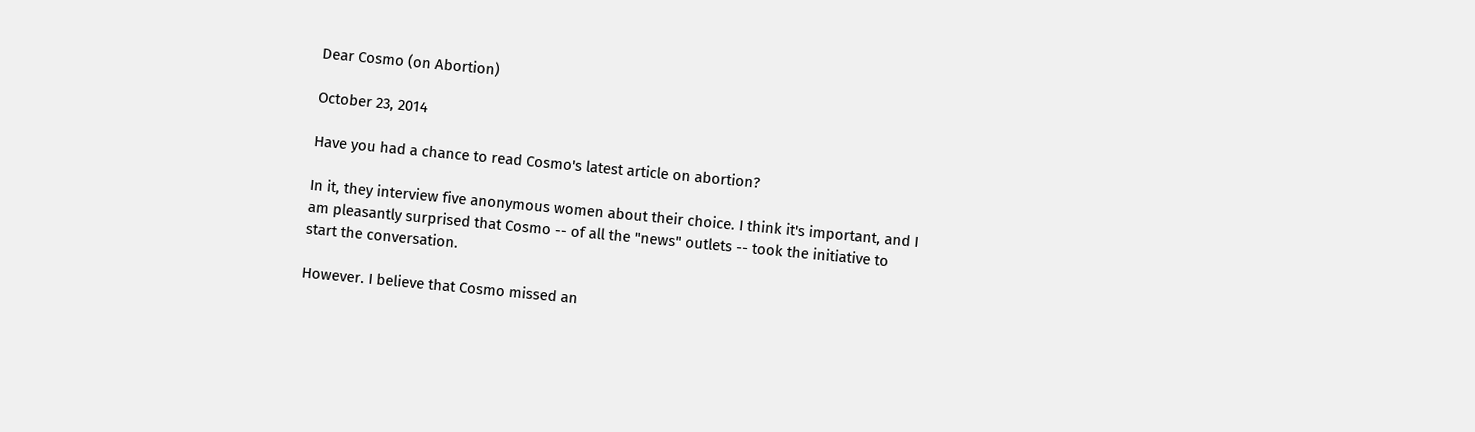Dear Cosmo (on Abortion)

October 23, 2014

Have you had a chance to read Cosmo's latest article on abortion?

In it, they interview five anonymous women about their choice. I think it's important, and I am pleasantly surprised that Cosmo -- of all the "news" outlets -- took the initiative to start the conversation.

However. I believe that Cosmo missed an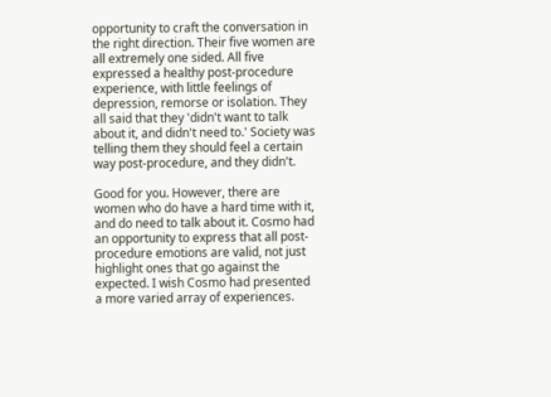opportunity to craft the conversation in the right direction. Their five women are all extremely one sided. All five expressed a healthy post-procedure experience, with little feelings of depression, remorse or isolation. They all said that they 'didn't want to talk about it, and didn't need to.' Society was telling them they should feel a certain way post-procedure, and they didn't.

Good for you. However, there are women who do have a hard time with it, and do need to talk about it. Cosmo had an opportunity to express that all post-procedure emotions are valid, not just highlight ones that go against the expected. I wish Cosmo had presented a more varied array of experiences.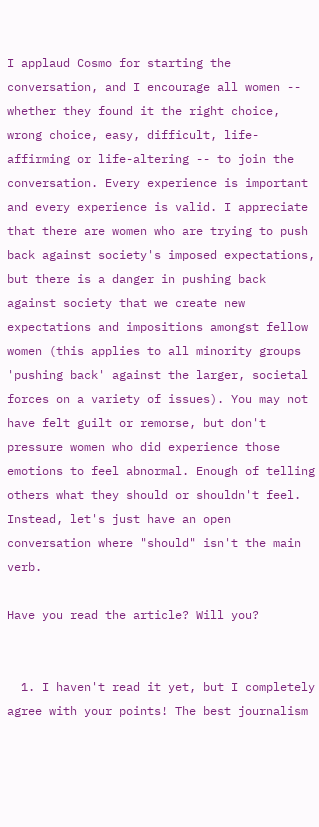I applaud Cosmo for starting the conversation, and I encourage all women -- whether they found it the right choice, wrong choice, easy, difficult, life-affirming or life-altering -- to join the conversation. Every experience is important and every experience is valid. I appreciate that there are women who are trying to push back against society's imposed expectations, but there is a danger in pushing back against society that we create new expectations and impositions amongst fellow women (this applies to all minority groups 'pushing back' against the larger, societal forces on a variety of issues). You may not have felt guilt or remorse, but don't pressure women who did experience those emotions to feel abnormal. Enough of telling others what they should or shouldn't feel. Instead, let's just have an open conversation where "should" isn't the main verb.

Have you read the article? Will you?


  1. I haven't read it yet, but I completely agree with your points! The best journalism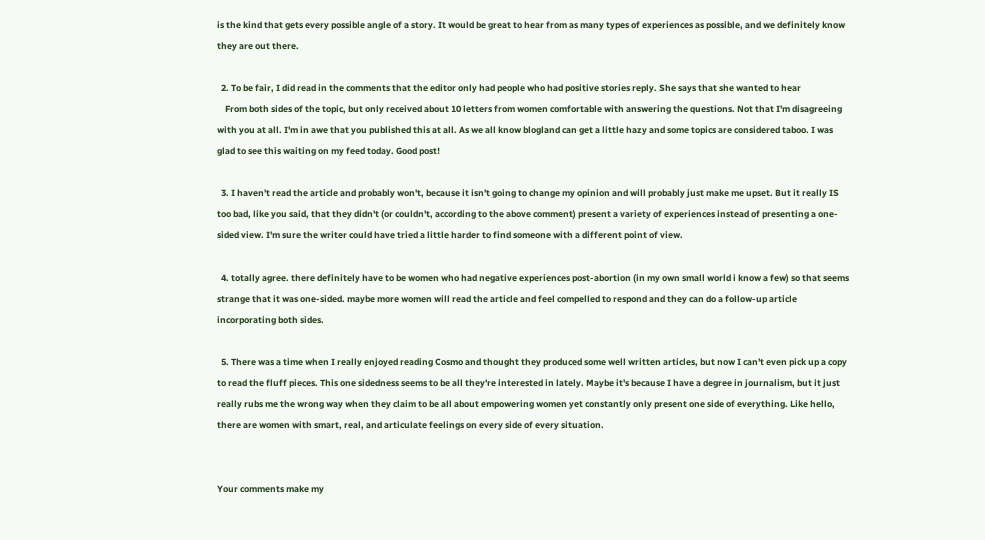is the kind that gets every possible angle of a story. It would be great to hear from as many types of experiences as possible, and we definitely know they are out there.

  2. To be fair, I did read in the comments that the editor only had people who had positive stories reply. She says that she wanted to hear
    From both sides of the topic, but only received about 10 letters from women comfortable with answering the questions. Not that I'm disagreeing with you at all. I'm in awe that you published this at all. As we all know blogland can get a little hazy and some topics are considered taboo. I was glad to see this waiting on my feed today. Good post!

  3. I haven't read the article and probably won't, because it isn't going to change my opinion and will probably just make me upset. But it really IS too bad, like you said, that they didn't (or couldn't, according to the above comment) present a variety of experiences instead of presenting a one-sided view. I'm sure the writer could have tried a little harder to find someone with a different point of view.

  4. totally agree. there definitely have to be women who had negative experiences post-abortion (in my own small world i know a few) so that seems strange that it was one-sided. maybe more women will read the article and feel compelled to respond and they can do a follow-up article incorporating both sides.

  5. There was a time when I really enjoyed reading Cosmo and thought they produced some well written articles, but now I can't even pick up a copy to read the fluff pieces. This one sidedness seems to be all they're interested in lately. Maybe it's because I have a degree in journalism, but it just really rubs me the wrong way when they claim to be all about empowering women yet constantly only present one side of everything. Like hello, there are women with smart, real, and articulate feelings on every side of every situation.


Your comments make my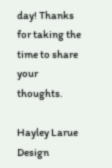day! Thanks for taking the time to share your thoughts.

Hayley Larue Design